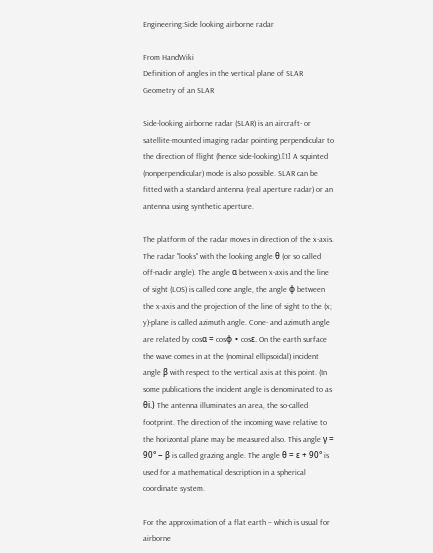Engineering:Side looking airborne radar

From HandWiki
Definition of angles in the vertical plane of SLAR
Geometry of an SLAR

Side-looking airborne radar (SLAR) is an aircraft- or satellite-mounted imaging radar pointing perpendicular to the direction of flight (hence side-looking).[1] A squinted (nonperpendicular) mode is also possible. SLAR can be fitted with a standard antenna (real aperture radar) or an antenna using synthetic aperture.

The platform of the radar moves in direction of the x-axis. The radar "looks" with the looking angle θ (or so called off-nadir angle). The angle α between x-axis and the line of sight (LOS) is called cone angle, the angle φ between the x-axis and the projection of the line of sight to the (x; y)-plane is called azimuth angle. Cone- and azimuth angle are related by cosα = cosφ ∙ cosε. On the earth surface the wave comes in at the (nominal ellipsoidal) incident angle β with respect to the vertical axis at this point. (In some publications the incident angle is denominated to as θi.) The antenna illuminates an area, the so-called footprint. The direction of the incoming wave relative to the horizontal plane may be measured also. This angle γ = 90° − β is called grazing angle. The angle θ = ε + 90° is used for a mathematical description in a spherical coordinate system.

For the approximation of a flat earth – which is usual for airborne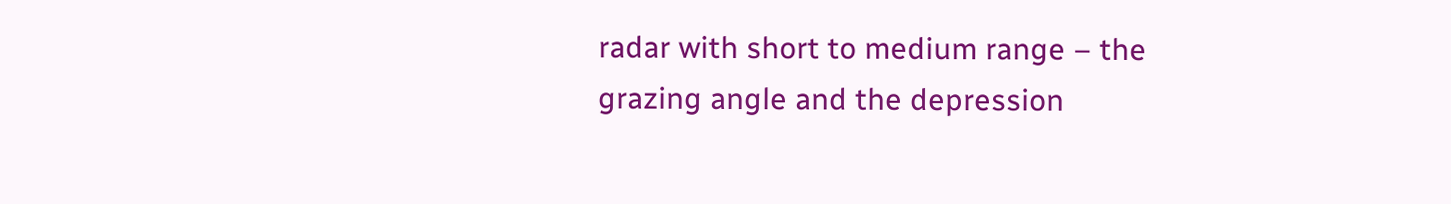radar with short to medium range – the grazing angle and the depression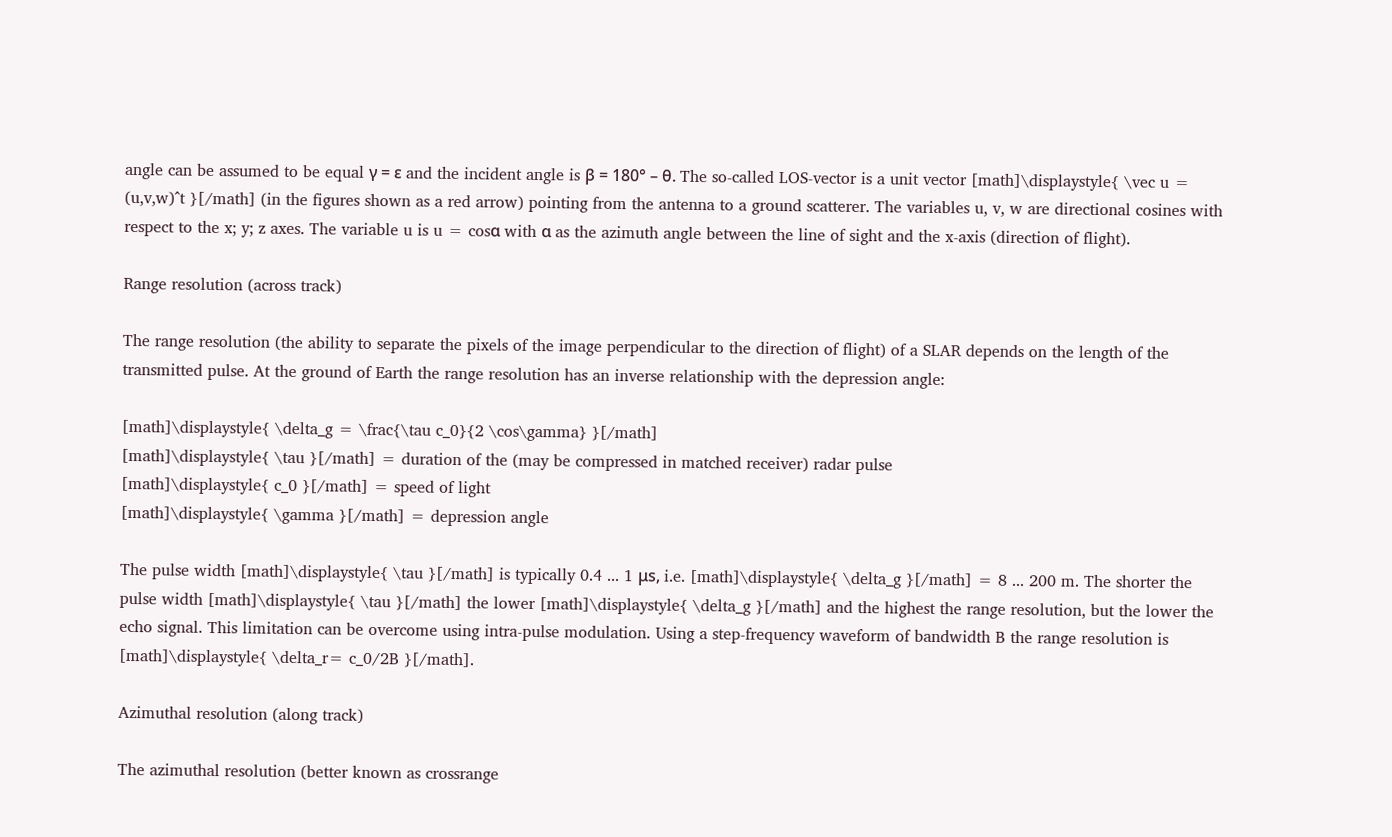angle can be assumed to be equal γ = ε and the incident angle is β = 180° – θ. The so-called LOS-vector is a unit vector [math]\displaystyle{ \vec u = (u,v,w)^t }[/math] (in the figures shown as a red arrow) pointing from the antenna to a ground scatterer. The variables u, v, w are directional cosines with respect to the x; y; z axes. The variable u is u = cosα with α as the azimuth angle between the line of sight and the x-axis (direction of flight).

Range resolution (across track)

The range resolution (the ability to separate the pixels of the image perpendicular to the direction of flight) of a SLAR depends on the length of the transmitted pulse. At the ground of Earth the range resolution has an inverse relationship with the depression angle:

[math]\displaystyle{ \delta_g = \frac{\tau c_0}{2 \cos\gamma} }[/math]
[math]\displaystyle{ \tau }[/math] = duration of the (may be compressed in matched receiver) radar pulse
[math]\displaystyle{ c_0 }[/math] = speed of light
[math]\displaystyle{ \gamma }[/math] = depression angle

The pulse width [math]\displaystyle{ \tau }[/math] is typically 0.4 ... 1 μs, i.e. [math]\displaystyle{ \delta_g }[/math] = 8 ... 200 m. The shorter the pulse width [math]\displaystyle{ \tau }[/math] the lower [math]\displaystyle{ \delta_g }[/math] and the highest the range resolution, but the lower the echo signal. This limitation can be overcome using intra-pulse modulation. Using a step-frequency waveform of bandwidth B the range resolution is [math]\displaystyle{ \delta_r= c_0/2B }[/math].

Azimuthal resolution (along track)

The azimuthal resolution (better known as crossrange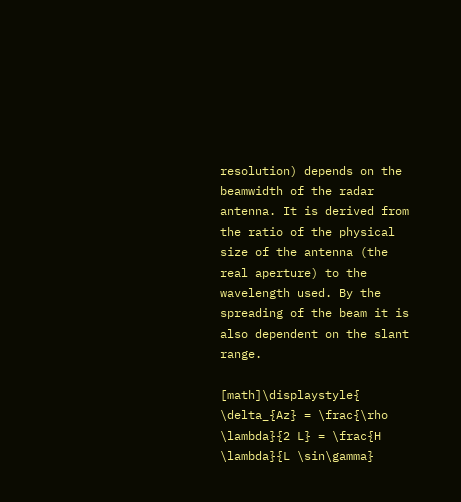resolution) depends on the beamwidth of the radar antenna. It is derived from the ratio of the physical size of the antenna (the real aperture) to the wavelength used. By the spreading of the beam it is also dependent on the slant range.

[math]\displaystyle{ \delta_{Az} = \frac{\rho \lambda}{2 L} = \frac{H \lambda}{L \sin\gamma}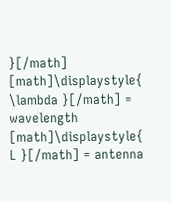}[/math]
[math]\displaystyle{ \lambda }[/math] = wavelength
[math]\displaystyle{ L }[/math] = antenna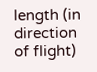length (in direction of flight)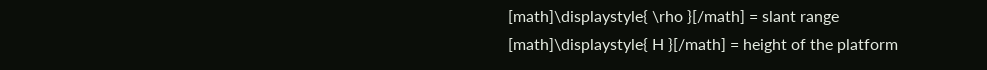[math]\displaystyle{ \rho }[/math] = slant range
[math]\displaystyle{ H }[/math] = height of the platform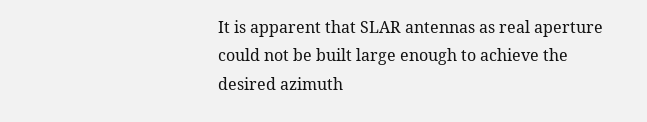It is apparent that SLAR antennas as real aperture could not be built large enough to achieve the desired azimuth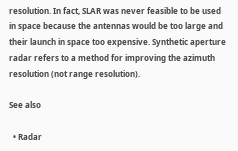resolution. In fact, SLAR was never feasible to be used in space because the antennas would be too large and their launch in space too expensive. Synthetic aperture radar refers to a method for improving the azimuth resolution (not range resolution).

See also

  • Radar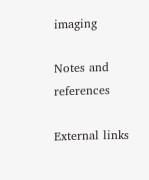imaging

Notes and references

External links